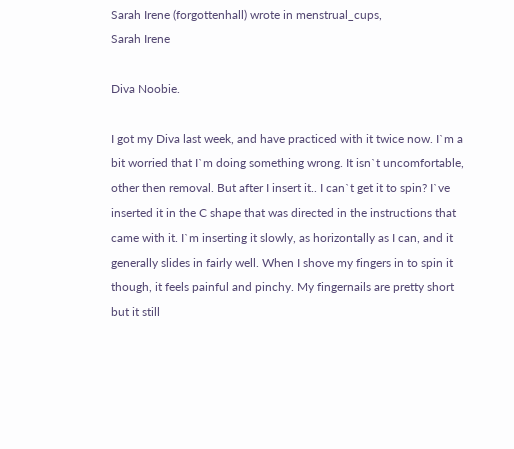Sarah Irene (forgottenhall) wrote in menstrual_cups,
Sarah Irene

Diva Noobie.

I got my Diva last week, and have practiced with it twice now. I`m a bit worried that I`m doing something wrong. It isn`t uncomfortable, other then removal. But after I insert it.. I can`t get it to spin? I`ve inserted it in the C shape that was directed in the instructions that came with it. I`m inserting it slowly, as horizontally as I can, and it generally slides in fairly well. When I shove my fingers in to spin it though, it feels painful and pinchy. My fingernails are pretty short but it still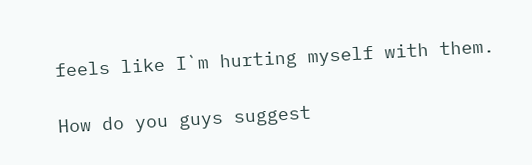feels like I`m hurting myself with them.

How do you guys suggest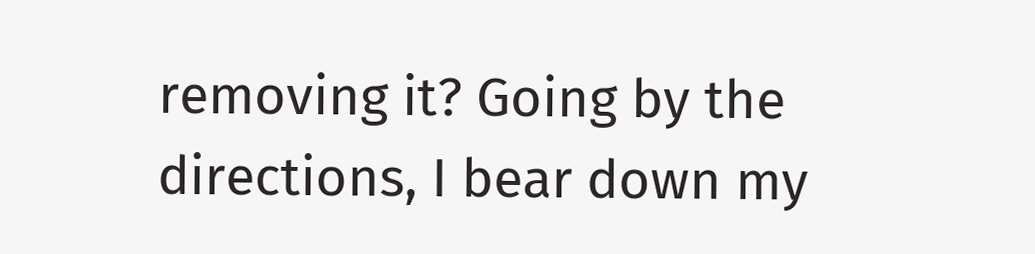removing it? Going by the directions, I bear down my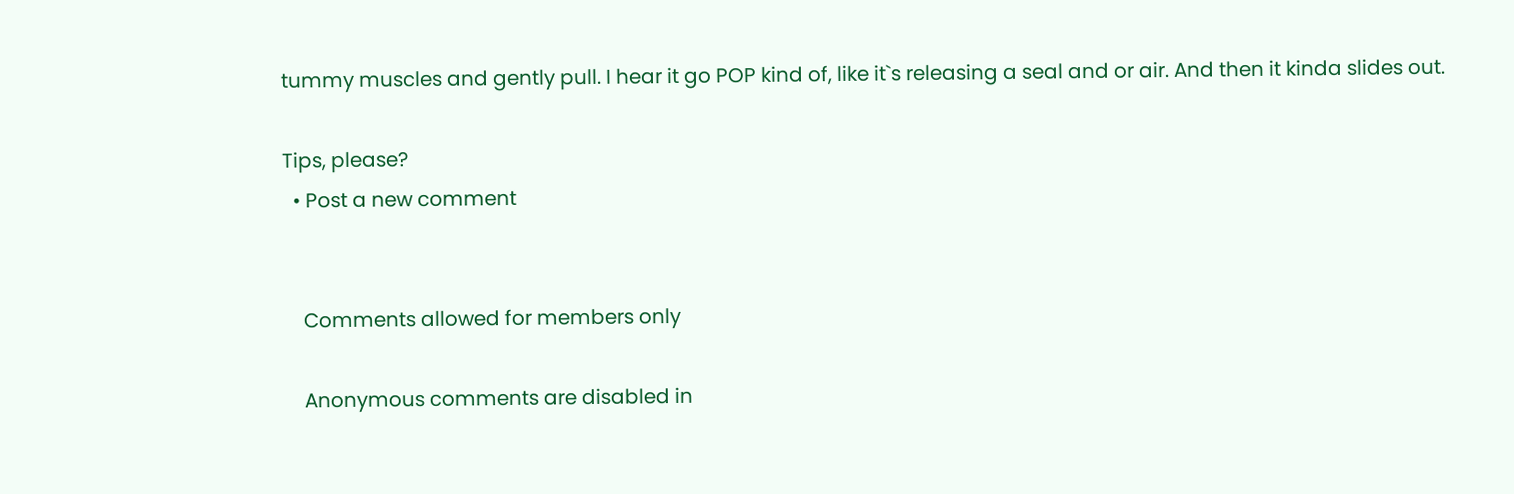tummy muscles and gently pull. I hear it go POP kind of, like it`s releasing a seal and or air. And then it kinda slides out.

Tips, please?
  • Post a new comment


    Comments allowed for members only

    Anonymous comments are disabled in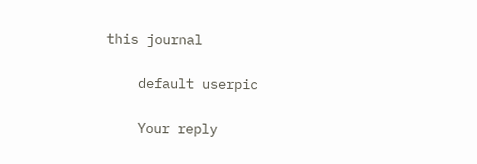this journal

    default userpic

    Your reply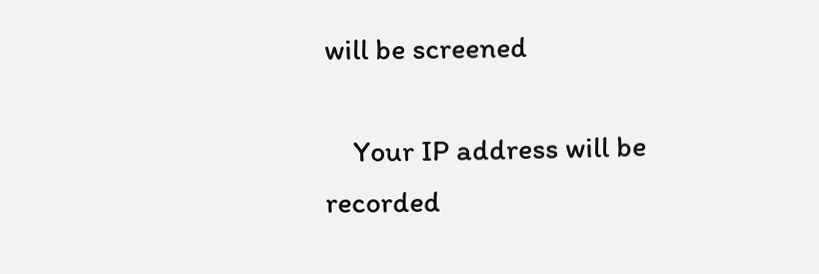will be screened

    Your IP address will be recorded